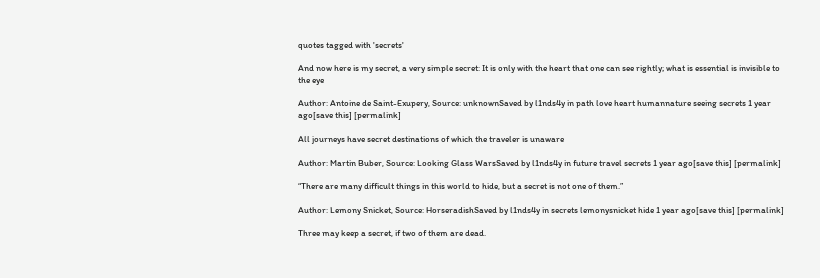quotes tagged with 'secrets'

And now here is my secret, a very simple secret: It is only with the heart that one can see rightly; what is essential is invisible to the eye

Author: Antoine de Saint-Exupery, Source: unknownSaved by l1nds4y in path love heart humannature seeing secrets 1 year ago[save this] [permalink]

All journeys have secret destinations of which the traveler is unaware

Author: Martin Buber, Source: Looking Glass WarsSaved by l1nds4y in future travel secrets 1 year ago[save this] [permalink]

“There are many difficult things in this world to hide, but a secret is not one of them.”

Author: Lemony Snicket, Source: HorseradishSaved by l1nds4y in secrets lemonysnicket hide 1 year ago[save this] [permalink]

Three may keep a secret, if two of them are dead.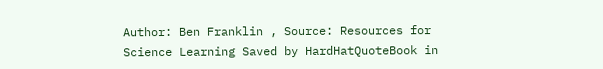Author: Ben Franklin , Source: Resources for Science Learning Saved by HardHatQuoteBook in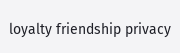loyalty friendship privacy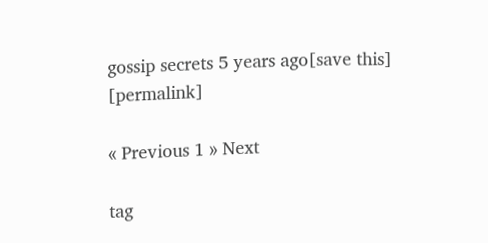gossip secrets 5 years ago[save this] [permalink]

« Previous 1 » Next

tag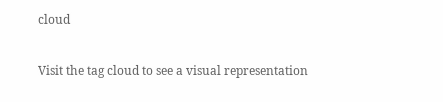cloud

Visit the tag cloud to see a visual representation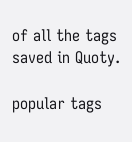of all the tags saved in Quoty.

popular tags